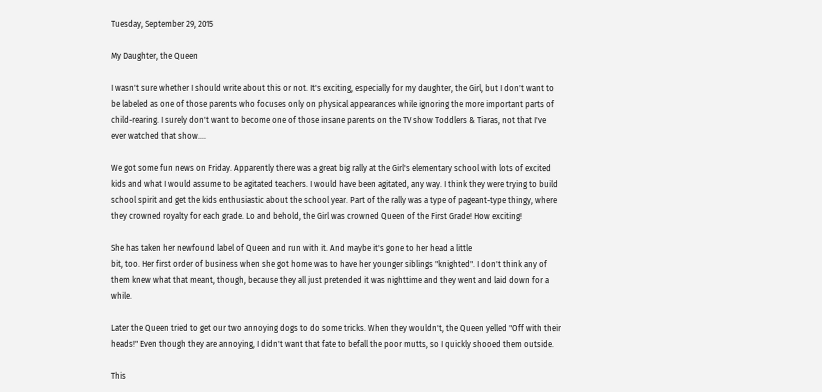Tuesday, September 29, 2015

My Daughter, the Queen

I wasn't sure whether I should write about this or not. It's exciting, especially for my daughter, the Girl, but I don't want to be labeled as one of those parents who focuses only on physical appearances while ignoring the more important parts of child-rearing. I surely don't want to become one of those insane parents on the TV show Toddlers & Tiaras, not that I've ever watched that show....

We got some fun news on Friday. Apparently there was a great big rally at the Girl's elementary school with lots of excited kids and what I would assume to be agitated teachers. I would have been agitated, any way. I think they were trying to build school spirit and get the kids enthusiastic about the school year. Part of the rally was a type of pageant-type thingy, where they crowned royalty for each grade. Lo and behold, the Girl was crowned Queen of the First Grade! How exciting!

She has taken her newfound label of Queen and run with it. And maybe it's gone to her head a little
bit, too. Her first order of business when she got home was to have her younger siblings "knighted". I don't think any of them knew what that meant, though, because they all just pretended it was nighttime and they went and laid down for a while.

Later the Queen tried to get our two annoying dogs to do some tricks. When they wouldn't, the Queen yelled "Off with their heads!" Even though they are annoying, I didn't want that fate to befall the poor mutts, so I quickly shooed them outside.

This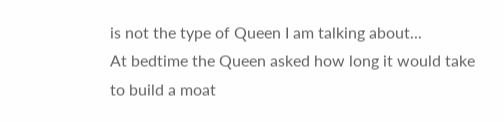is not the type of Queen I am talking about...
At bedtime the Queen asked how long it would take to build a moat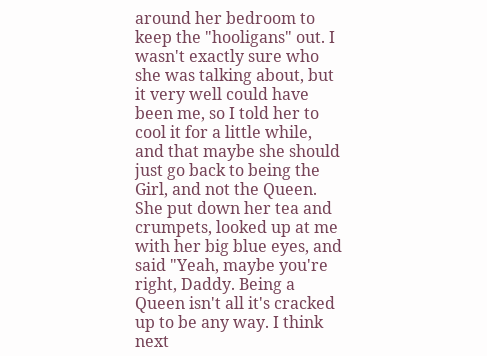around her bedroom to keep the "hooligans" out. I wasn't exactly sure who she was talking about, but it very well could have been me, so I told her to cool it for a little while, and that maybe she should just go back to being the Girl, and not the Queen. She put down her tea and crumpets, looked up at me with her big blue eyes, and said "Yeah, maybe you're right, Daddy. Being a Queen isn't all it's cracked up to be any way. I think next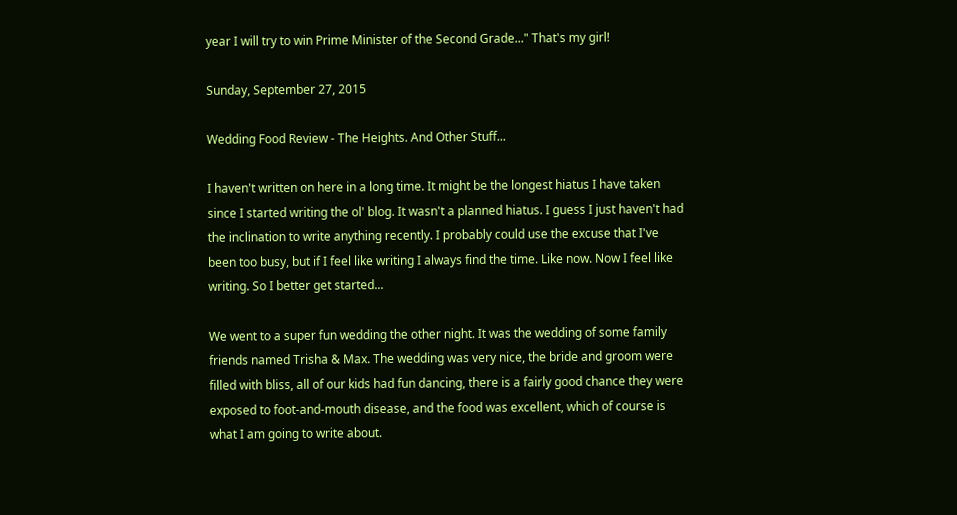year I will try to win Prime Minister of the Second Grade..." That's my girl!

Sunday, September 27, 2015

Wedding Food Review - The Heights. And Other Stuff...

I haven't written on here in a long time. It might be the longest hiatus I have taken since I started writing the ol' blog. It wasn't a planned hiatus. I guess I just haven't had the inclination to write anything recently. I probably could use the excuse that I've been too busy, but if I feel like writing I always find the time. Like now. Now I feel like writing. So I better get started...

We went to a super fun wedding the other night. It was the wedding of some family friends named Trisha & Max. The wedding was very nice, the bride and groom were filled with bliss, all of our kids had fun dancing, there is a fairly good chance they were exposed to foot-and-mouth disease, and the food was excellent, which of course is what I am going to write about.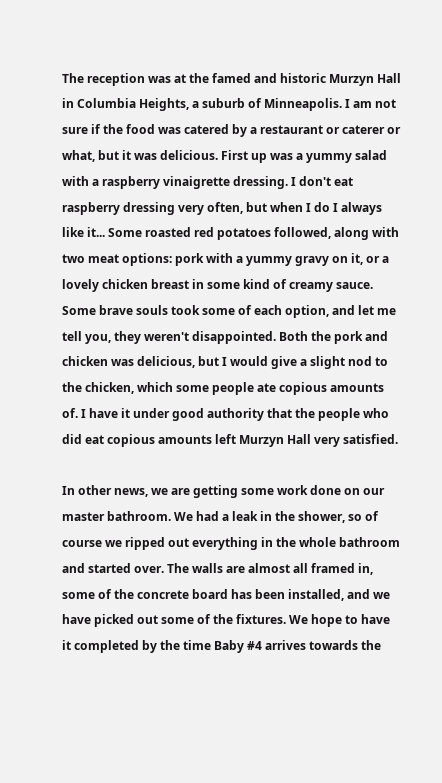The reception was at the famed and historic Murzyn Hall in Columbia Heights, a suburb of Minneapolis. I am not sure if the food was catered by a restaurant or caterer or what, but it was delicious. First up was a yummy salad with a raspberry vinaigrette dressing. I don't eat raspberry dressing very often, but when I do I always like it... Some roasted red potatoes followed, along with two meat options: pork with a yummy gravy on it, or a lovely chicken breast in some kind of creamy sauce. Some brave souls took some of each option, and let me tell you, they weren't disappointed. Both the pork and chicken was delicious, but I would give a slight nod to the chicken, which some people ate copious amounts of. I have it under good authority that the people who did eat copious amounts left Murzyn Hall very satisfied.

In other news, we are getting some work done on our master bathroom. We had a leak in the shower, so of course we ripped out everything in the whole bathroom and started over. The walls are almost all framed in, some of the concrete board has been installed, and we have picked out some of the fixtures. We hope to have it completed by the time Baby #4 arrives towards the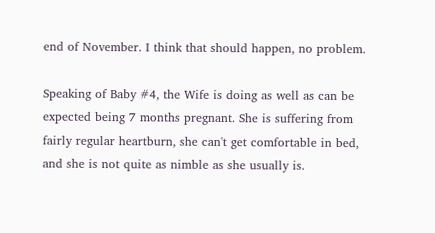end of November. I think that should happen, no problem.

Speaking of Baby #4, the Wife is doing as well as can be expected being 7 months pregnant. She is suffering from fairly regular heartburn, she can't get comfortable in bed, and she is not quite as nimble as she usually is.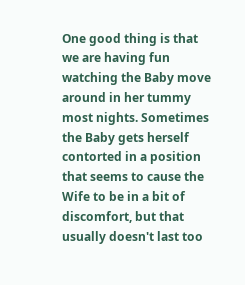One good thing is that we are having fun watching the Baby move around in her tummy most nights. Sometimes the Baby gets herself contorted in a position that seems to cause the Wife to be in a bit of discomfort, but that usually doesn't last too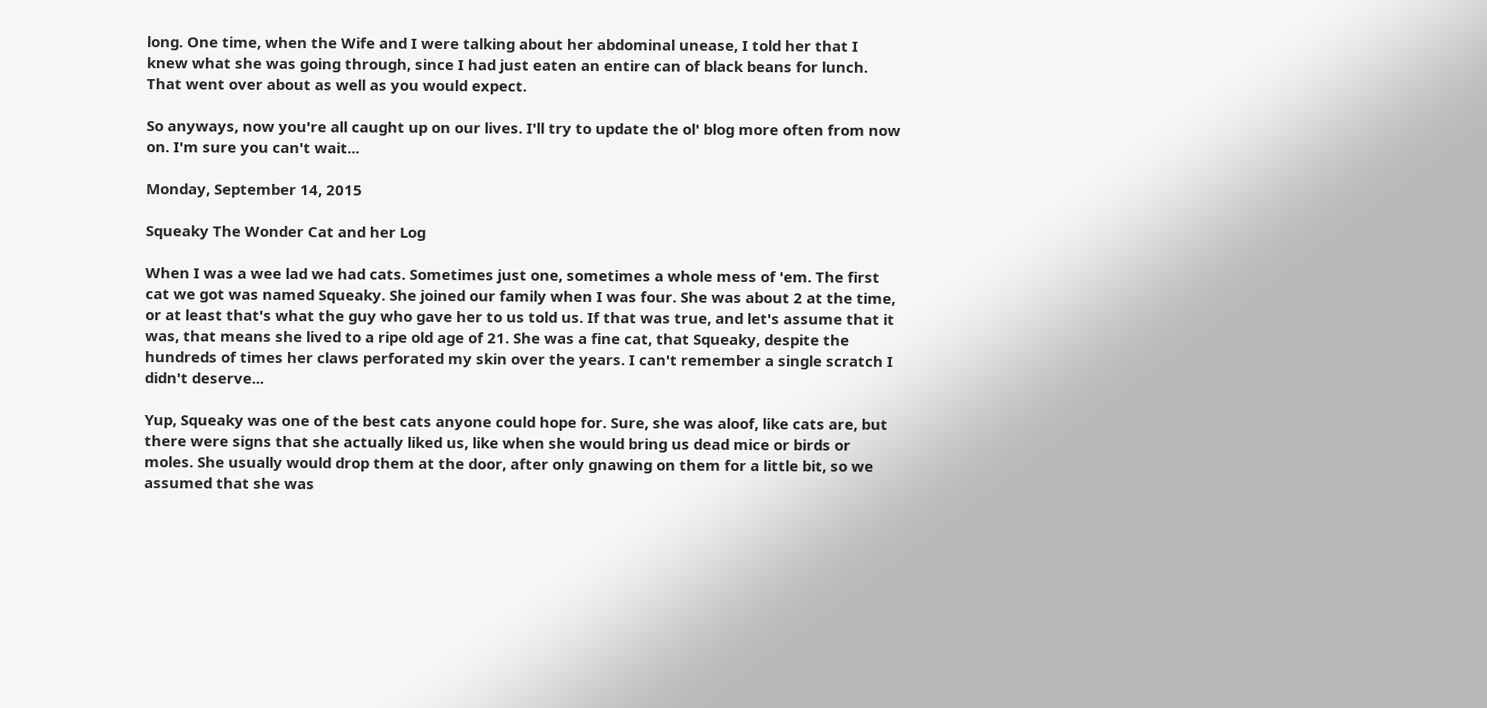long. One time, when the Wife and I were talking about her abdominal unease, I told her that I knew what she was going through, since I had just eaten an entire can of black beans for lunch. That went over about as well as you would expect.

So anyways, now you're all caught up on our lives. I'll try to update the ol' blog more often from now on. I'm sure you can't wait...

Monday, September 14, 2015

Squeaky The Wonder Cat and her Log

When I was a wee lad we had cats. Sometimes just one, sometimes a whole mess of 'em. The first cat we got was named Squeaky. She joined our family when I was four. She was about 2 at the time, or at least that's what the guy who gave her to us told us. If that was true, and let's assume that it was, that means she lived to a ripe old age of 21. She was a fine cat, that Squeaky, despite the hundreds of times her claws perforated my skin over the years. I can't remember a single scratch I didn't deserve...

Yup, Squeaky was one of the best cats anyone could hope for. Sure, she was aloof, like cats are, but there were signs that she actually liked us, like when she would bring us dead mice or birds or moles. She usually would drop them at the door, after only gnawing on them for a little bit, so we assumed that she was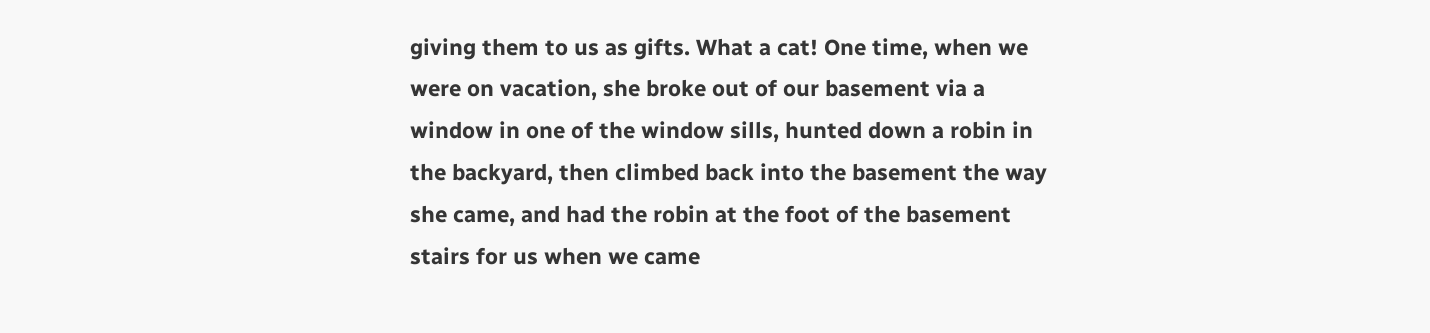giving them to us as gifts. What a cat! One time, when we were on vacation, she broke out of our basement via a window in one of the window sills, hunted down a robin in the backyard, then climbed back into the basement the way she came, and had the robin at the foot of the basement stairs for us when we came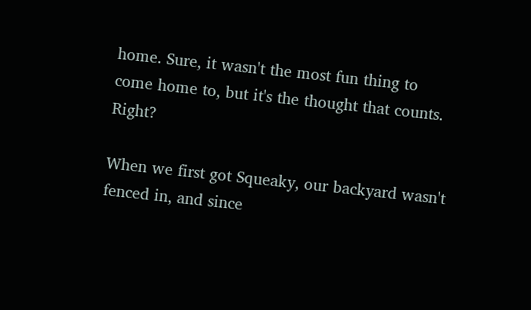home. Sure, it wasn't the most fun thing to come home to, but it's the thought that counts. Right?

When we first got Squeaky, our backyard wasn't fenced in, and since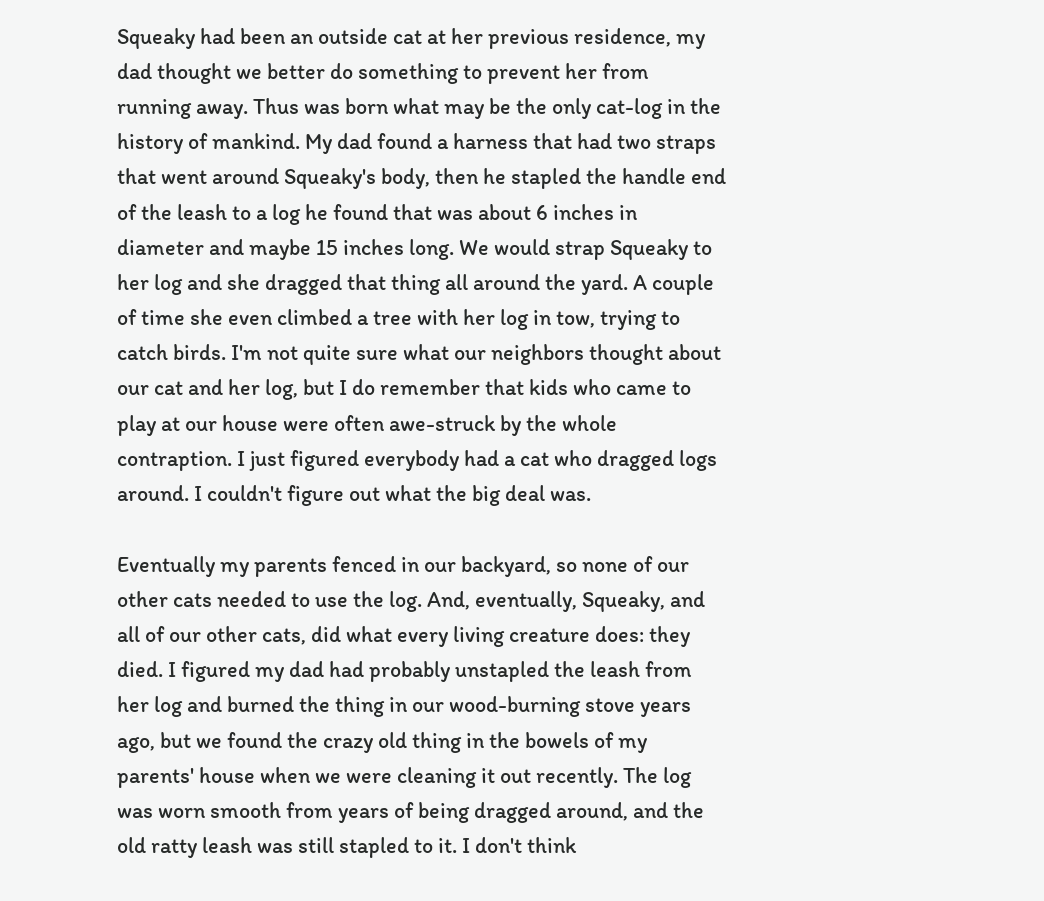Squeaky had been an outside cat at her previous residence, my dad thought we better do something to prevent her from running away. Thus was born what may be the only cat-log in the history of mankind. My dad found a harness that had two straps that went around Squeaky's body, then he stapled the handle end of the leash to a log he found that was about 6 inches in diameter and maybe 15 inches long. We would strap Squeaky to her log and she dragged that thing all around the yard. A couple of time she even climbed a tree with her log in tow, trying to catch birds. I'm not quite sure what our neighbors thought about our cat and her log, but I do remember that kids who came to play at our house were often awe-struck by the whole contraption. I just figured everybody had a cat who dragged logs around. I couldn't figure out what the big deal was.

Eventually my parents fenced in our backyard, so none of our other cats needed to use the log. And, eventually, Squeaky, and all of our other cats, did what every living creature does: they died. I figured my dad had probably unstapled the leash from her log and burned the thing in our wood-burning stove years ago, but we found the crazy old thing in the bowels of my parents' house when we were cleaning it out recently. The log was worn smooth from years of being dragged around, and the old ratty leash was still stapled to it. I don't think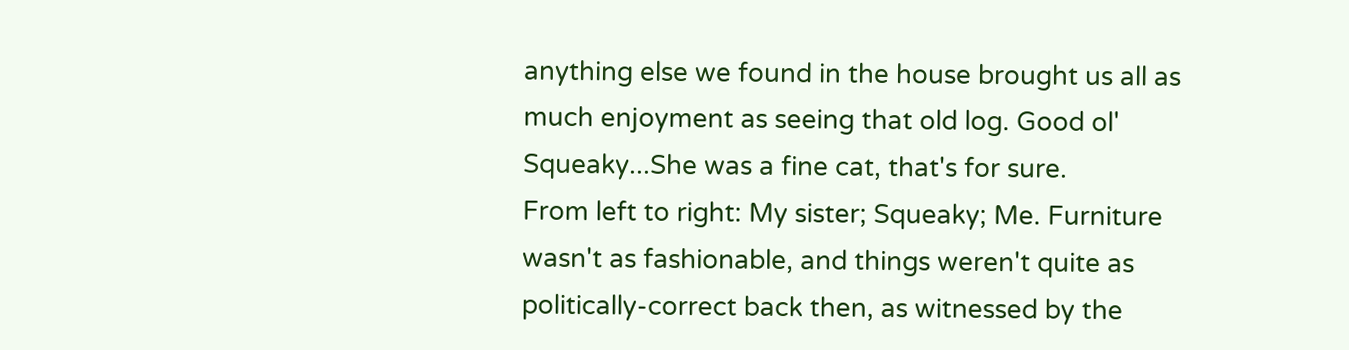anything else we found in the house brought us all as much enjoyment as seeing that old log. Good ol' Squeaky...She was a fine cat, that's for sure.
From left to right: My sister; Squeaky; Me. Furniture wasn't as fashionable, and things weren't quite as politically-correct back then, as witnessed by the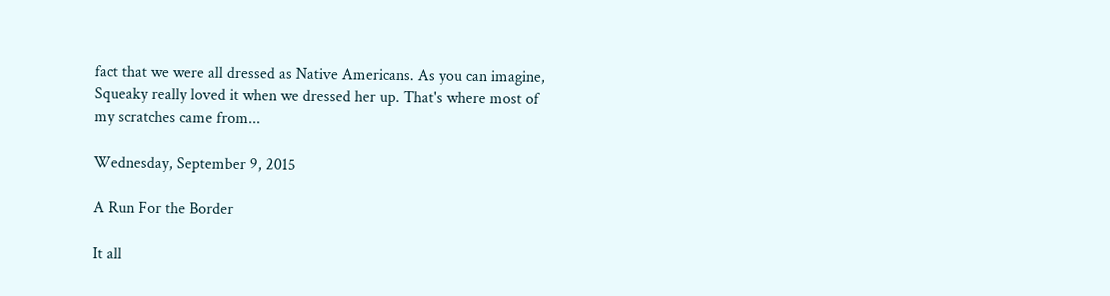fact that we were all dressed as Native Americans. As you can imagine, Squeaky really loved it when we dressed her up. That's where most of my scratches came from...

Wednesday, September 9, 2015

A Run For the Border

It all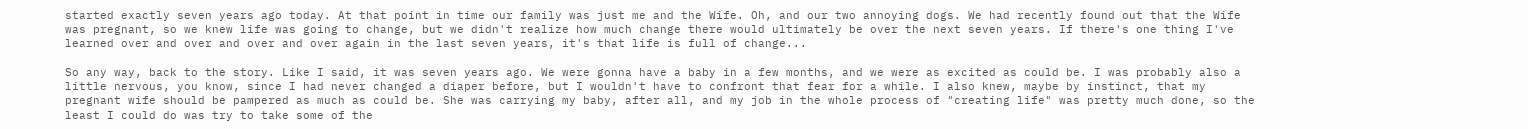started exactly seven years ago today. At that point in time our family was just me and the Wife. Oh, and our two annoying dogs. We had recently found out that the Wife was pregnant, so we knew life was going to change, but we didn't realize how much change there would ultimately be over the next seven years. If there's one thing I've learned over and over and over and over again in the last seven years, it's that life is full of change...

So any way, back to the story. Like I said, it was seven years ago. We were gonna have a baby in a few months, and we were as excited as could be. I was probably also a little nervous, you know, since I had never changed a diaper before, but I wouldn't have to confront that fear for a while. I also knew, maybe by instinct, that my pregnant wife should be pampered as much as could be. She was carrying my baby, after all, and my job in the whole process of "creating life" was pretty much done, so the least I could do was try to take some of the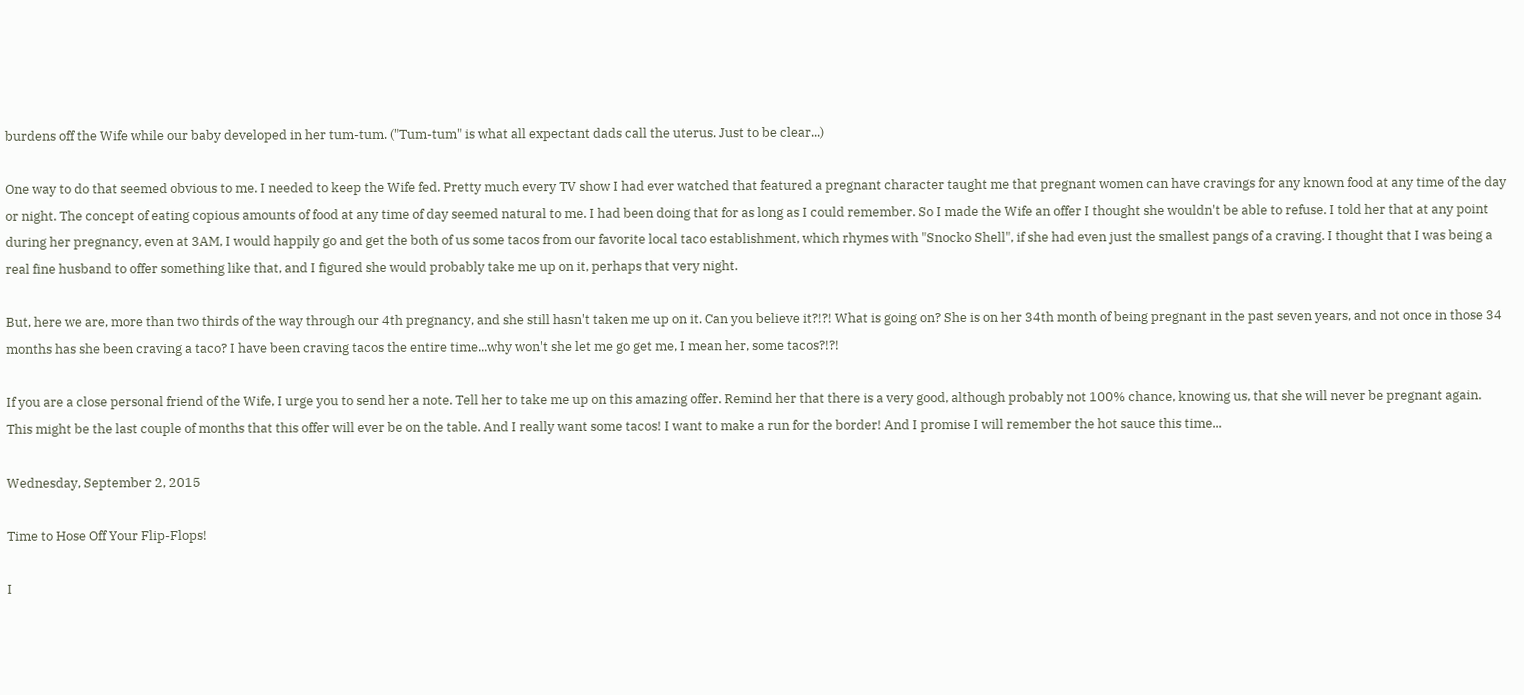burdens off the Wife while our baby developed in her tum-tum. ("Tum-tum" is what all expectant dads call the uterus. Just to be clear...)

One way to do that seemed obvious to me. I needed to keep the Wife fed. Pretty much every TV show I had ever watched that featured a pregnant character taught me that pregnant women can have cravings for any known food at any time of the day or night. The concept of eating copious amounts of food at any time of day seemed natural to me. I had been doing that for as long as I could remember. So I made the Wife an offer I thought she wouldn't be able to refuse. I told her that at any point during her pregnancy, even at 3AM, I would happily go and get the both of us some tacos from our favorite local taco establishment, which rhymes with "Snocko Shell", if she had even just the smallest pangs of a craving. I thought that I was being a real fine husband to offer something like that, and I figured she would probably take me up on it, perhaps that very night.

But, here we are, more than two thirds of the way through our 4th pregnancy, and she still hasn't taken me up on it. Can you believe it?!?! What is going on? She is on her 34th month of being pregnant in the past seven years, and not once in those 34 months has she been craving a taco? I have been craving tacos the entire time...why won't she let me go get me, I mean her, some tacos?!?!

If you are a close personal friend of the Wife, I urge you to send her a note. Tell her to take me up on this amazing offer. Remind her that there is a very good, although probably not 100% chance, knowing us, that she will never be pregnant again. This might be the last couple of months that this offer will ever be on the table. And I really want some tacos! I want to make a run for the border! And I promise I will remember the hot sauce this time...

Wednesday, September 2, 2015

Time to Hose Off Your Flip-Flops!

I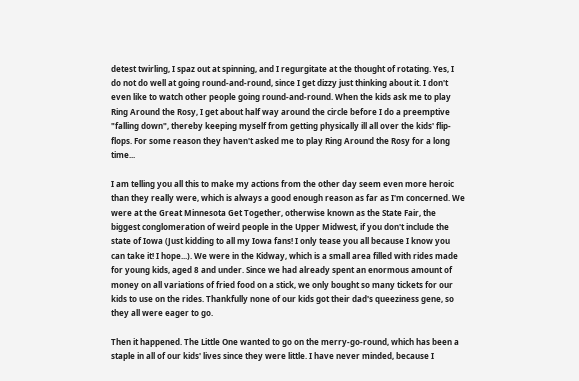detest twirling, I spaz out at spinning, and I regurgitate at the thought of rotating. Yes, I do not do well at going round-and-round, since I get dizzy just thinking about it. I don't even like to watch other people going round-and-round. When the kids ask me to play Ring Around the Rosy, I get about half way around the circle before I do a preemptive "falling down", thereby keeping myself from getting physically ill all over the kids' flip-flops. For some reason they haven't asked me to play Ring Around the Rosy for a long time...

I am telling you all this to make my actions from the other day seem even more heroic than they really were, which is always a good enough reason as far as I'm concerned. We were at the Great Minnesota Get Together, otherwise known as the State Fair, the biggest conglomeration of weird people in the Upper Midwest, if you don't include the state of Iowa (Just kidding to all my Iowa fans! I only tease you all because I know you can take it! I hope...). We were in the Kidway, which is a small area filled with rides made for young kids, aged 8 and under. Since we had already spent an enormous amount of money on all variations of fried food on a stick, we only bought so many tickets for our kids to use on the rides. Thankfully none of our kids got their dad's queeziness gene, so they all were eager to go.

Then it happened. The Little One wanted to go on the merry-go-round, which has been a staple in all of our kids' lives since they were little. I have never minded, because I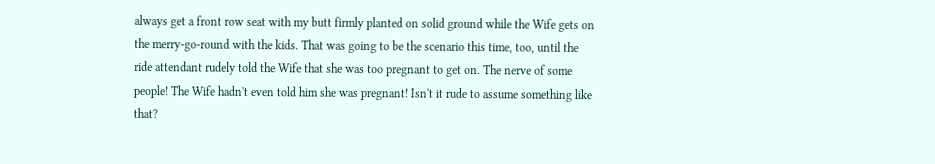always get a front row seat with my butt firmly planted on solid ground while the Wife gets on the merry-go-round with the kids. That was going to be the scenario this time, too, until the ride attendant rudely told the Wife that she was too pregnant to get on. The nerve of some people! The Wife hadn't even told him she was pregnant! Isn't it rude to assume something like that?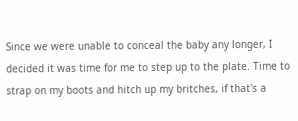Since we were unable to conceal the baby any longer, I decided it was time for me to step up to the plate. Time to strap on my boots and hitch up my britches, if that's a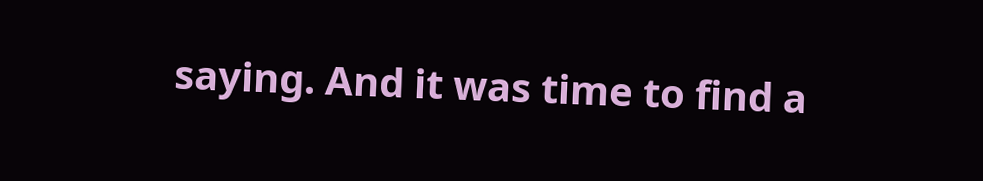saying. And it was time to find a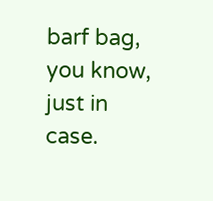barf bag, you know, just in case.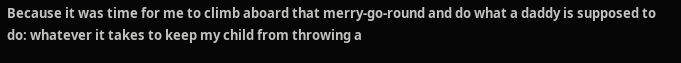Because it was time for me to climb aboard that merry-go-round and do what a daddy is supposed to do: whatever it takes to keep my child from throwing a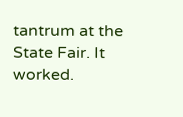tantrum at the State Fair. It worked.